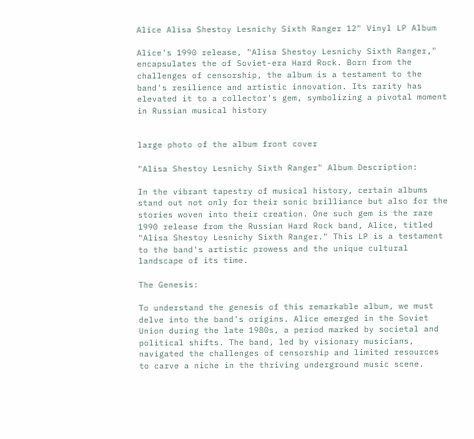Alice Alisa Shestoy Lesnichy Sixth Ranger 12" Vinyl LP Album

Alice's 1990 release, "Alisa Shestoy Lesnichy Sixth Ranger," encapsulates the of Soviet-era Hard Rock. Born from the challenges of censorship, the album is a testament to the band's resilience and artistic innovation. Its rarity has elevated it to a collector's gem, symbolizing a pivotal moment in Russian musical history


large photo of the album front cover

"Alisa Shestoy Lesnichy Sixth Ranger" Album Description:

In the vibrant tapestry of musical history, certain albums stand out not only for their sonic brilliance but also for the stories woven into their creation. One such gem is the rare 1990 release from the Russian Hard Rock band, Alice, titled "Alisa Shestoy Lesnichy Sixth Ranger." This LP is a testament to the band's artistic prowess and the unique cultural landscape of its time.

The Genesis:

To understand the genesis of this remarkable album, we must delve into the band's origins. Alice emerged in the Soviet Union during the late 1980s, a period marked by societal and political shifts. The band, led by visionary musicians, navigated the challenges of censorship and limited resources to carve a niche in the thriving underground music scene.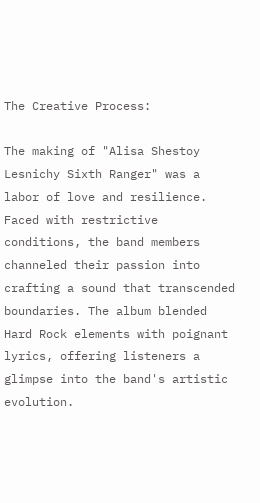The Creative Process:

The making of "Alisa Shestoy Lesnichy Sixth Ranger" was a labor of love and resilience. Faced with restrictive conditions, the band members channeled their passion into crafting a sound that transcended boundaries. The album blended Hard Rock elements with poignant lyrics, offering listeners a glimpse into the band's artistic evolution.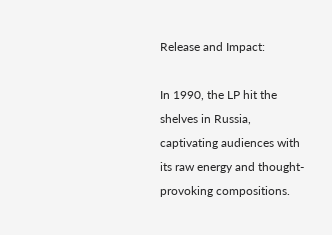Release and Impact:

In 1990, the LP hit the shelves in Russia, captivating audiences with its raw energy and thought-provoking compositions.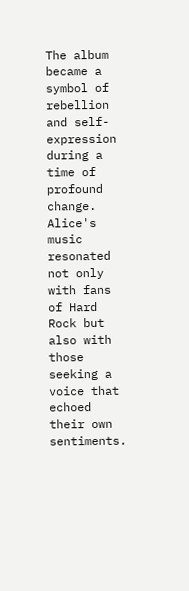The album became a symbol of rebellion and self-expression during a time of profound change. Alice's music resonated not only with fans of Hard Rock but also with those seeking a voice that echoed their own sentiments.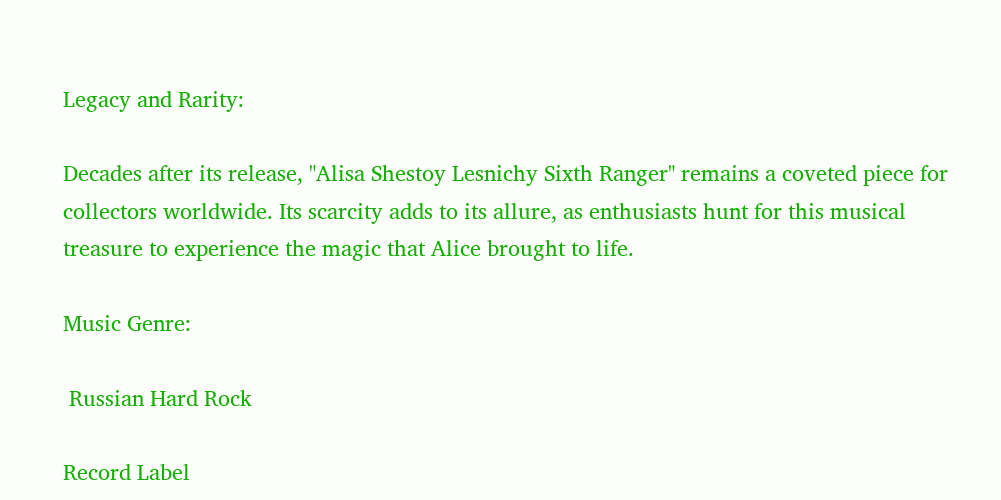Legacy and Rarity:

Decades after its release, "Alisa Shestoy Lesnichy Sixth Ranger" remains a coveted piece for collectors worldwide. Its scarcity adds to its allure, as enthusiasts hunt for this musical treasure to experience the magic that Alice brought to life.

Music Genre:

 Russian Hard Rock

Record Label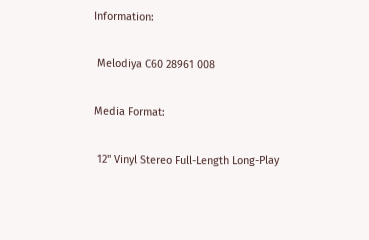Information:

 Melodiya C60 28961 008

Media Format:

 12" Vinyl Stereo Full-Length Long-Play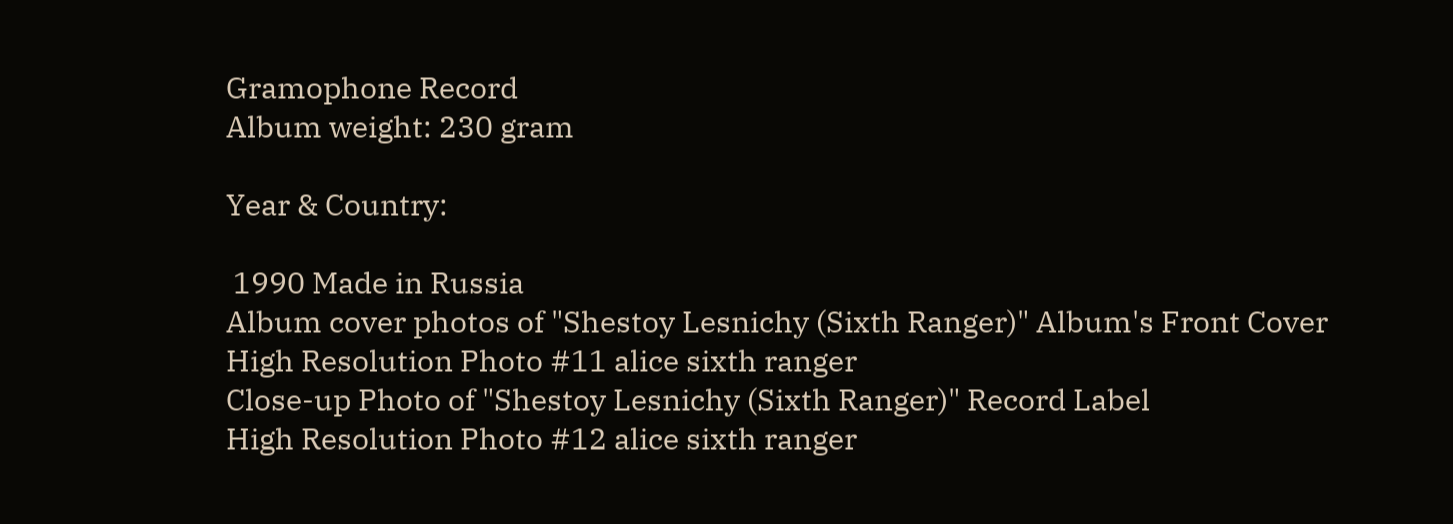Gramophone Record
Album weight: 230 gram

Year & Country:

 1990 Made in Russia
Album cover photos of "Shestoy Lesnichy (Sixth Ranger)" Album's Front Cover
High Resolution Photo #11 alice sixth ranger
Close-up Photo of "Shestoy Lesnichy (Sixth Ranger)" Record Label
High Resolution Photo #12 alice sixth ranger